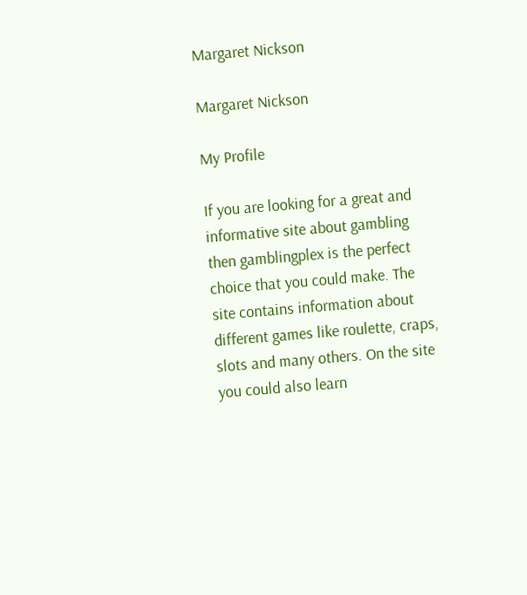Margaret Nickson

Margaret Nickson

My Profile

If you are looking for a great and informative site about gambling then gamblingplex is the perfect choice that you could make. The site contains information about different games like roulette, craps, slots and many others. On the site you could also learn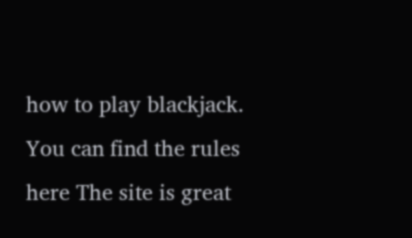how to play blackjack. You can find the rules here The site is great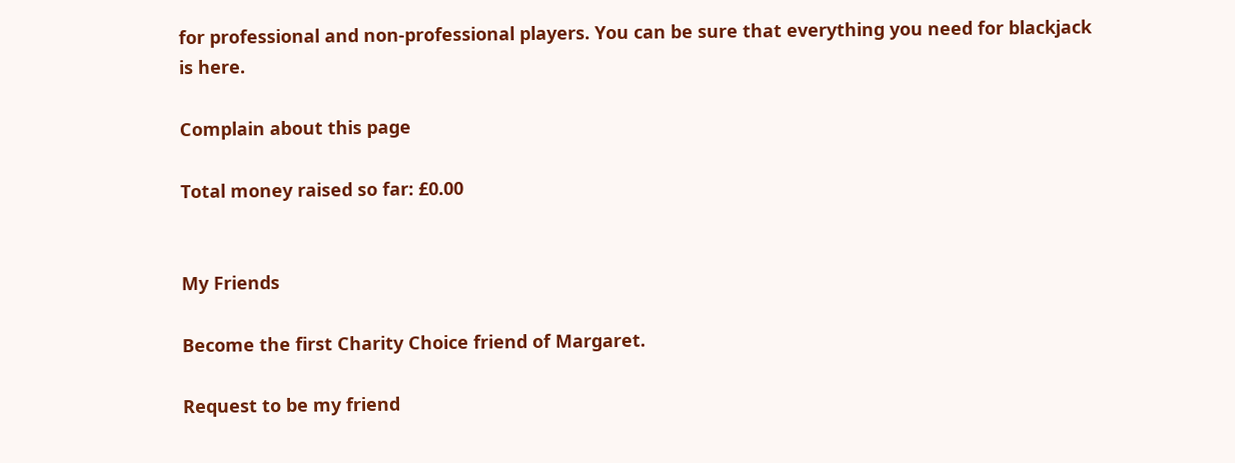for professional and non-professional players. You can be sure that everything you need for blackjack is here.

Complain about this page

Total money raised so far: £0.00


My Friends

Become the first Charity Choice friend of Margaret.

Request to be my friend